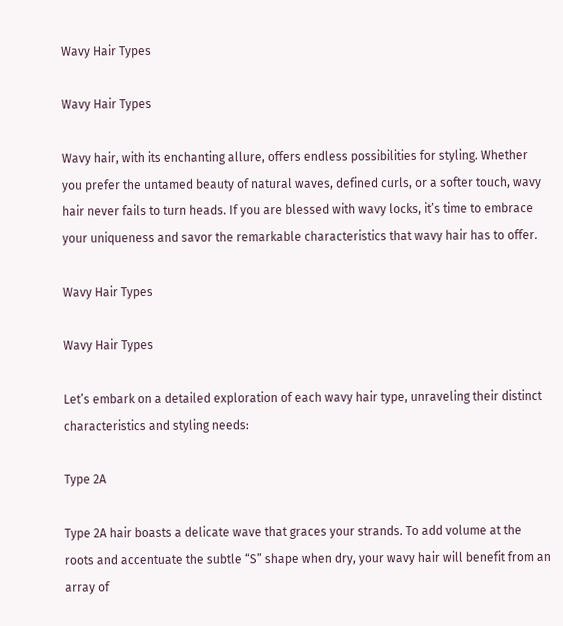Wavy Hair Types

Wavy Hair Types

Wavy hair, with its enchanting allure, offers endless possibilities for styling. Whether you prefer the untamed beauty of natural waves, defined curls, or a softer touch, wavy hair never fails to turn heads. If you are blessed with wavy locks, it’s time to embrace your uniqueness and savor the remarkable characteristics that wavy hair has to offer.

Wavy Hair Types

Wavy Hair Types

Let’s embark on a detailed exploration of each wavy hair type, unraveling their distinct characteristics and styling needs:

Type 2A

Type 2A hair boasts a delicate wave that graces your strands. To add volume at the roots and accentuate the subtle “S” shape when dry, your wavy hair will benefit from an array of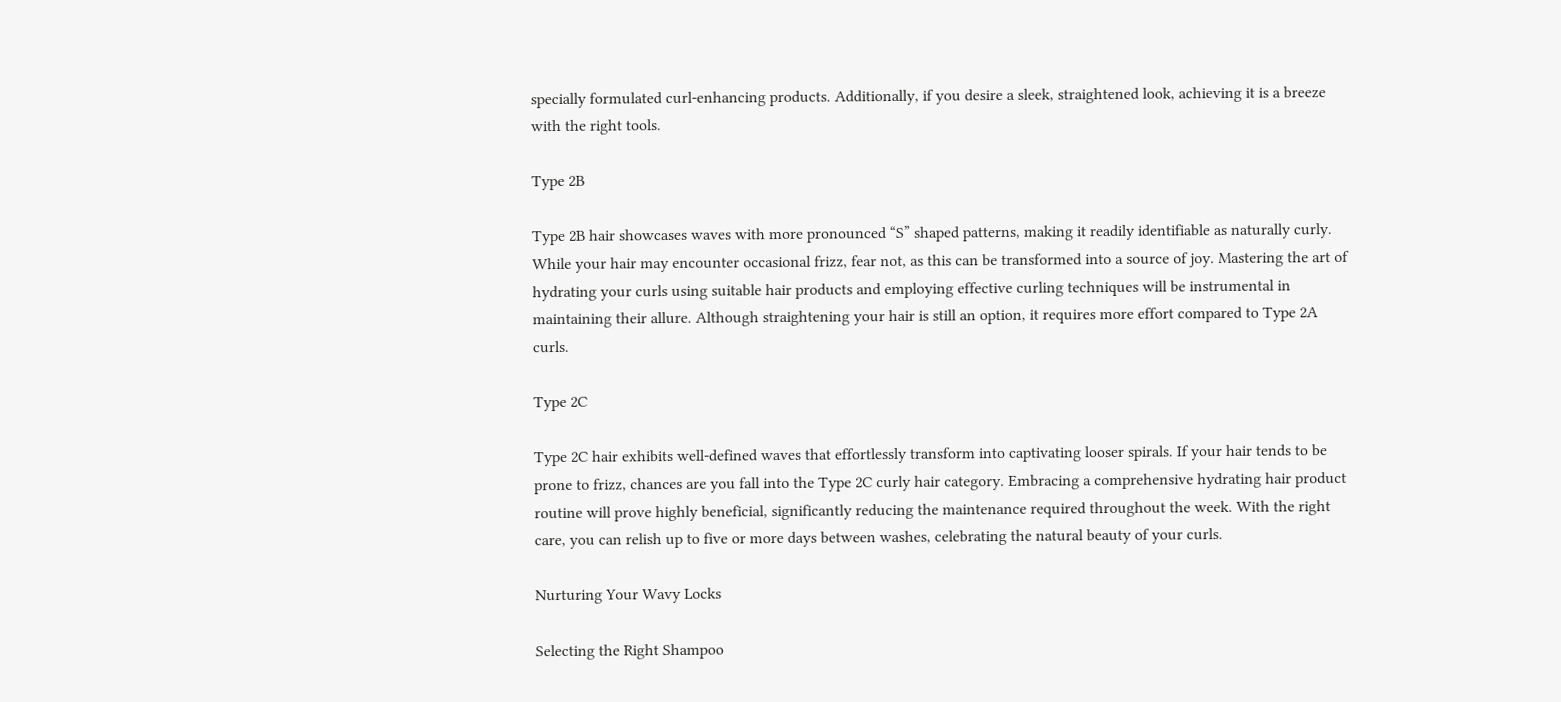specially formulated curl-enhancing products. Additionally, if you desire a sleek, straightened look, achieving it is a breeze with the right tools.

Type 2B

Type 2B hair showcases waves with more pronounced “S” shaped patterns, making it readily identifiable as naturally curly. While your hair may encounter occasional frizz, fear not, as this can be transformed into a source of joy. Mastering the art of hydrating your curls using suitable hair products and employing effective curling techniques will be instrumental in maintaining their allure. Although straightening your hair is still an option, it requires more effort compared to Type 2A curls.

Type 2C

Type 2C hair exhibits well-defined waves that effortlessly transform into captivating looser spirals. If your hair tends to be prone to frizz, chances are you fall into the Type 2C curly hair category. Embracing a comprehensive hydrating hair product routine will prove highly beneficial, significantly reducing the maintenance required throughout the week. With the right care, you can relish up to five or more days between washes, celebrating the natural beauty of your curls.

Nurturing Your Wavy Locks

Selecting the Right Shampoo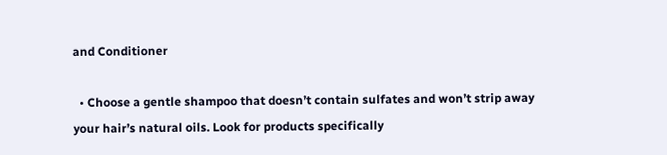and Conditioner

  • Choose a gentle shampoo that doesn’t contain sulfates and won’t strip away your hair’s natural oils. Look for products specifically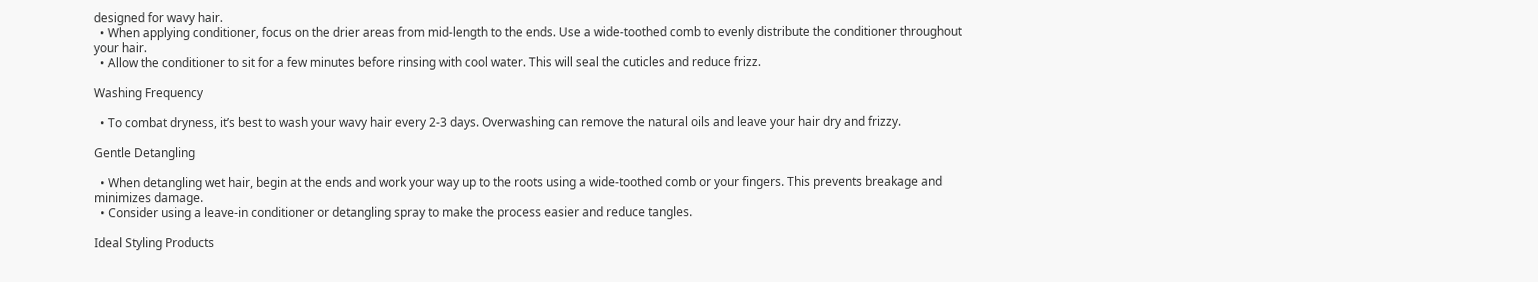designed for wavy hair.
  • When applying conditioner, focus on the drier areas from mid-length to the ends. Use a wide-toothed comb to evenly distribute the conditioner throughout your hair.
  • Allow the conditioner to sit for a few minutes before rinsing with cool water. This will seal the cuticles and reduce frizz.

Washing Frequency

  • To combat dryness, it’s best to wash your wavy hair every 2-3 days. Overwashing can remove the natural oils and leave your hair dry and frizzy.

Gentle Detangling

  • When detangling wet hair, begin at the ends and work your way up to the roots using a wide-toothed comb or your fingers. This prevents breakage and minimizes damage.
  • Consider using a leave-in conditioner or detangling spray to make the process easier and reduce tangles.

Ideal Styling Products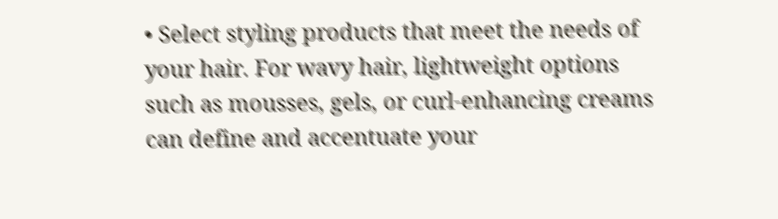• Select styling products that meet the needs of your hair. For wavy hair, lightweight options such as mousses, gels, or curl-enhancing creams can define and accentuate your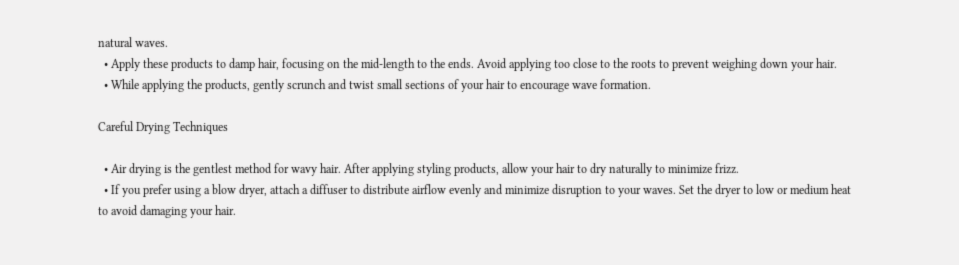natural waves.
  • Apply these products to damp hair, focusing on the mid-length to the ends. Avoid applying too close to the roots to prevent weighing down your hair.
  • While applying the products, gently scrunch and twist small sections of your hair to encourage wave formation.

Careful Drying Techniques

  • Air drying is the gentlest method for wavy hair. After applying styling products, allow your hair to dry naturally to minimize frizz.
  • If you prefer using a blow dryer, attach a diffuser to distribute airflow evenly and minimize disruption to your waves. Set the dryer to low or medium heat to avoid damaging your hair.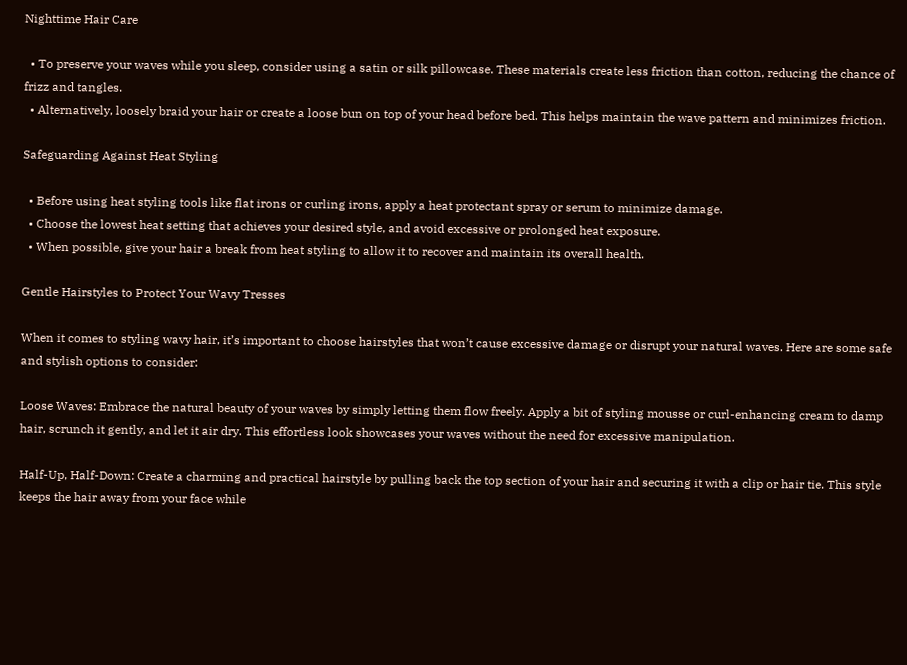Nighttime Hair Care

  • To preserve your waves while you sleep, consider using a satin or silk pillowcase. These materials create less friction than cotton, reducing the chance of frizz and tangles.
  • Alternatively, loosely braid your hair or create a loose bun on top of your head before bed. This helps maintain the wave pattern and minimizes friction.

Safeguarding Against Heat Styling

  • Before using heat styling tools like flat irons or curling irons, apply a heat protectant spray or serum to minimize damage.
  • Choose the lowest heat setting that achieves your desired style, and avoid excessive or prolonged heat exposure.
  • When possible, give your hair a break from heat styling to allow it to recover and maintain its overall health.

Gentle Hairstyles to Protect Your Wavy Tresses

When it comes to styling wavy hair, it’s important to choose hairstyles that won’t cause excessive damage or disrupt your natural waves. Here are some safe and stylish options to consider:

Loose Waves: Embrace the natural beauty of your waves by simply letting them flow freely. Apply a bit of styling mousse or curl-enhancing cream to damp hair, scrunch it gently, and let it air dry. This effortless look showcases your waves without the need for excessive manipulation.

Half-Up, Half-Down: Create a charming and practical hairstyle by pulling back the top section of your hair and securing it with a clip or hair tie. This style keeps the hair away from your face while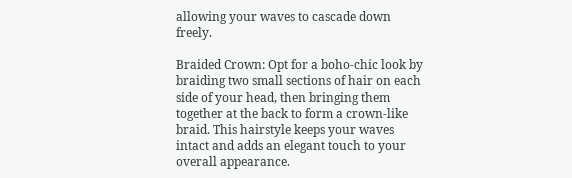allowing your waves to cascade down freely.

Braided Crown: Opt for a boho-chic look by braiding two small sections of hair on each side of your head, then bringing them together at the back to form a crown-like braid. This hairstyle keeps your waves intact and adds an elegant touch to your overall appearance.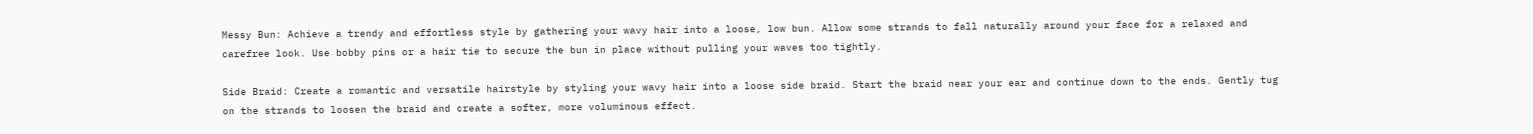Messy Bun: Achieve a trendy and effortless style by gathering your wavy hair into a loose, low bun. Allow some strands to fall naturally around your face for a relaxed and carefree look. Use bobby pins or a hair tie to secure the bun in place without pulling your waves too tightly.

Side Braid: Create a romantic and versatile hairstyle by styling your wavy hair into a loose side braid. Start the braid near your ear and continue down to the ends. Gently tug on the strands to loosen the braid and create a softer, more voluminous effect.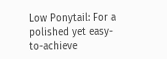Low Ponytail: For a polished yet easy-to-achieve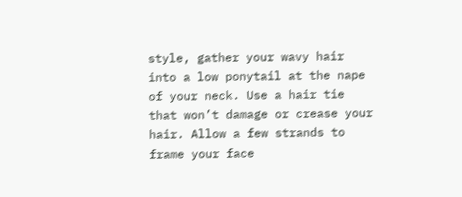style, gather your wavy hair into a low ponytail at the nape of your neck. Use a hair tie that won’t damage or crease your hair. Allow a few strands to frame your face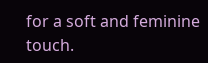for a soft and feminine touch.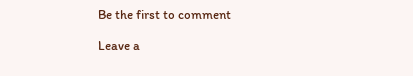Be the first to comment

Leave a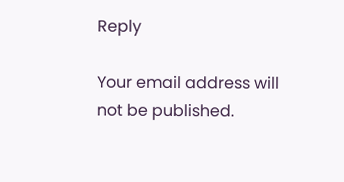Reply

Your email address will not be published.